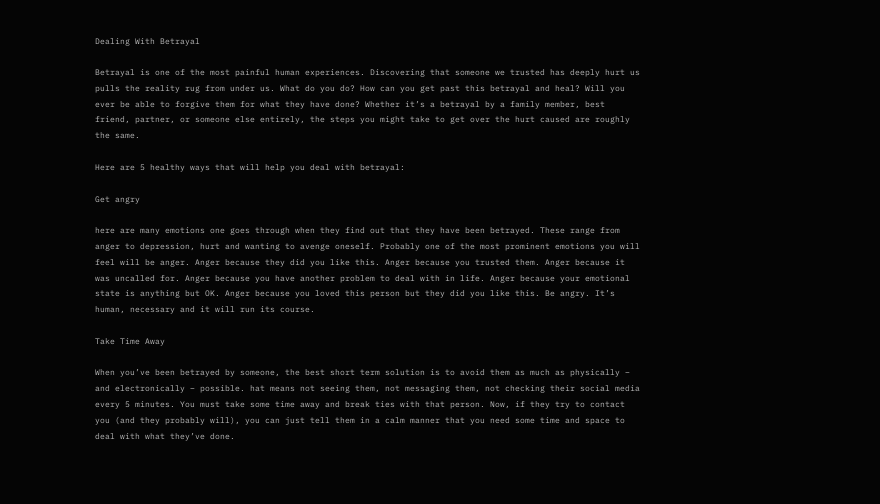Dealing With Betrayal

Betrayal is one of the most painful human experiences. Discovering that someone we trusted has deeply hurt us pulls the reality rug from under us. What do you do? How can you get past this betrayal and heal? Will you ever be able to forgive them for what they have done? Whether it’s a betrayal by a family member, best friend, partner, or someone else entirely, the steps you might take to get over the hurt caused are roughly the same.

Here are 5 healthy ways that will help you deal with betrayal:

Get angry

here are many emotions one goes through when they find out that they have been betrayed. These range from anger to depression, hurt and wanting to avenge oneself. Probably one of the most prominent emotions you will feel will be anger. Anger because they did you like this. Anger because you trusted them. Anger because it was uncalled for. Anger because you have another problem to deal with in life. Anger because your emotional state is anything but OK. Anger because you loved this person but they did you like this. Be angry. It’s human, necessary and it will run its course.

Take Time Away

When you’ve been betrayed by someone, the best short term solution is to avoid them as much as physically – and electronically – possible. hat means not seeing them, not messaging them, not checking their social media every 5 minutes. You must take some time away and break ties with that person. Now, if they try to contact you (and they probably will), you can just tell them in a calm manner that you need some time and space to deal with what they’ve done.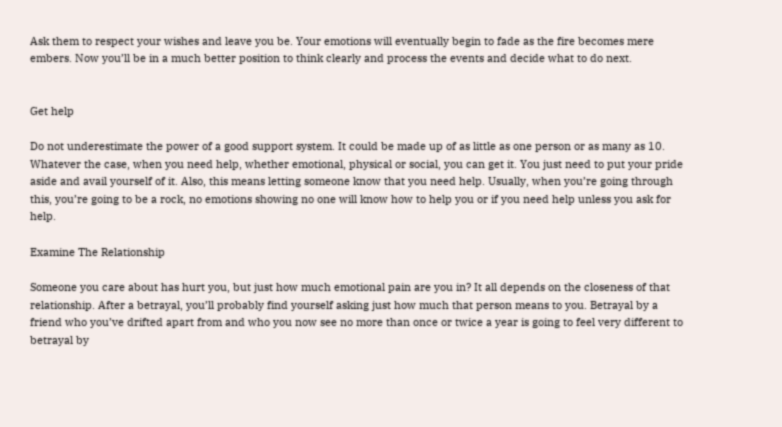Ask them to respect your wishes and leave you be. Your emotions will eventually begin to fade as the fire becomes mere embers. Now you’ll be in a much better position to think clearly and process the events and decide what to do next.


Get help

Do not underestimate the power of a good support system. It could be made up of as little as one person or as many as 10. Whatever the case, when you need help, whether emotional, physical or social, you can get it. You just need to put your pride aside and avail yourself of it. Also, this means letting someone know that you need help. Usually, when you’re going through this, you’re going to be a rock, no emotions showing no one will know how to help you or if you need help unless you ask for help.

Examine The Relationship

Someone you care about has hurt you, but just how much emotional pain are you in? It all depends on the closeness of that relationship. After a betrayal, you’ll probably find yourself asking just how much that person means to you. Betrayal by a friend who you’ve drifted apart from and who you now see no more than once or twice a year is going to feel very different to betrayal by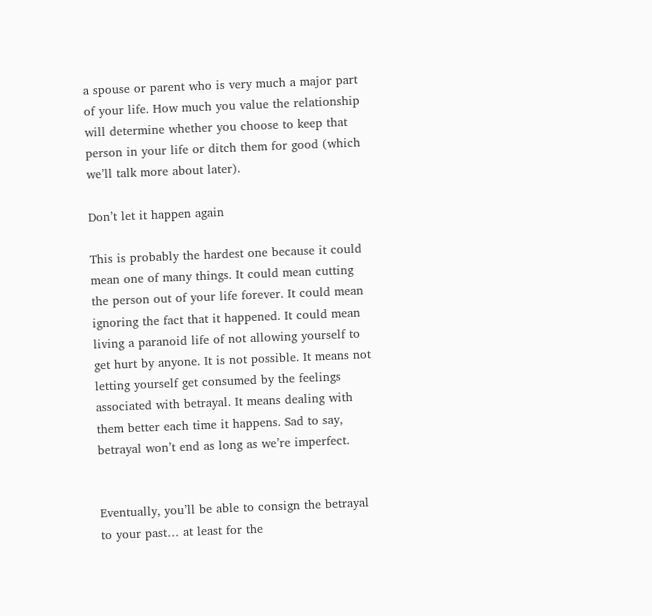a spouse or parent who is very much a major part of your life. How much you value the relationship will determine whether you choose to keep that person in your life or ditch them for good (which we’ll talk more about later).

Don’t let it happen again

This is probably the hardest one because it could mean one of many things. It could mean cutting the person out of your life forever. It could mean ignoring the fact that it happened. It could mean living a paranoid life of not allowing yourself to get hurt by anyone. It is not possible. It means not letting yourself get consumed by the feelings associated with betrayal. It means dealing with them better each time it happens. Sad to say, betrayal won’t end as long as we’re imperfect.


Eventually, you’ll be able to consign the betrayal to your past… at least for the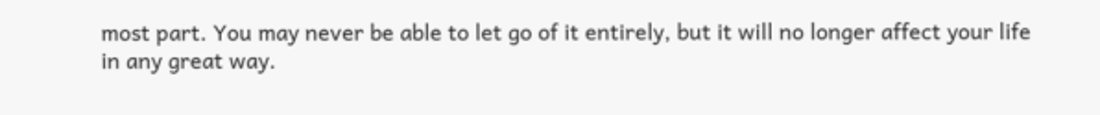most part. You may never be able to let go of it entirely, but it will no longer affect your life in any great way.